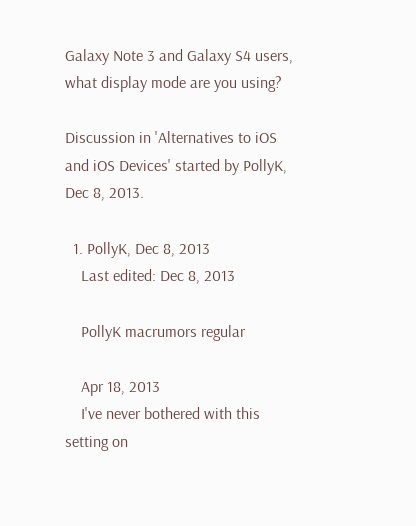Galaxy Note 3 and Galaxy S4 users, what display mode are you using?

Discussion in 'Alternatives to iOS and iOS Devices' started by PollyK, Dec 8, 2013.

  1. PollyK, Dec 8, 2013
    Last edited: Dec 8, 2013

    PollyK macrumors regular

    Apr 18, 2013
    I've never bothered with this setting on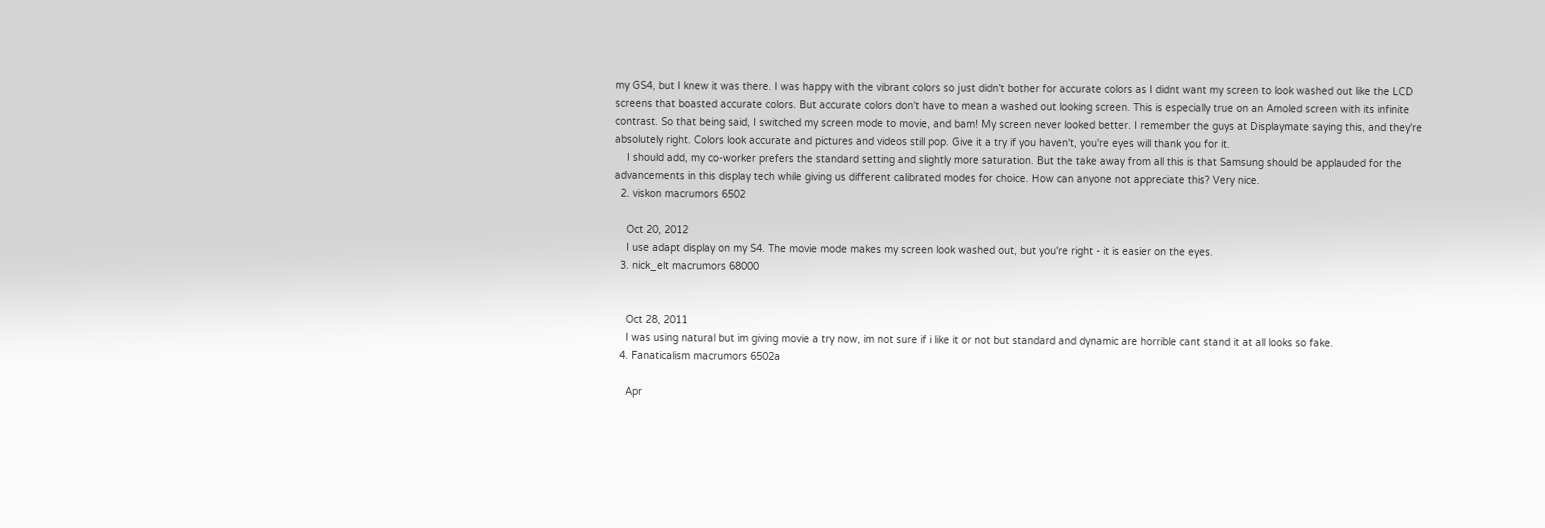my GS4, but I knew it was there. I was happy with the vibrant colors so just didn't bother for accurate colors as I didnt want my screen to look washed out like the LCD screens that boasted accurate colors. But accurate colors don't have to mean a washed out looking screen. This is especially true on an Amoled screen with its infinite contrast. So that being said, I switched my screen mode to movie, and bam! My screen never looked better. I remember the guys at Displaymate saying this, and they're absolutely right. Colors look accurate and pictures and videos still pop. Give it a try if you haven't, you're eyes will thank you for it.
    I should add, my co-worker prefers the standard setting and slightly more saturation. But the take away from all this is that Samsung should be applauded for the advancements in this display tech while giving us different calibrated modes for choice. How can anyone not appreciate this? Very nice.
  2. viskon macrumors 6502

    Oct 20, 2012
    I use adapt display on my S4. The movie mode makes my screen look washed out, but you're right - it is easier on the eyes.
  3. nick_elt macrumors 68000


    Oct 28, 2011
    I was using natural but im giving movie a try now, im not sure if i like it or not but standard and dynamic are horrible cant stand it at all looks so fake.
  4. Fanaticalism macrumors 6502a

    Apr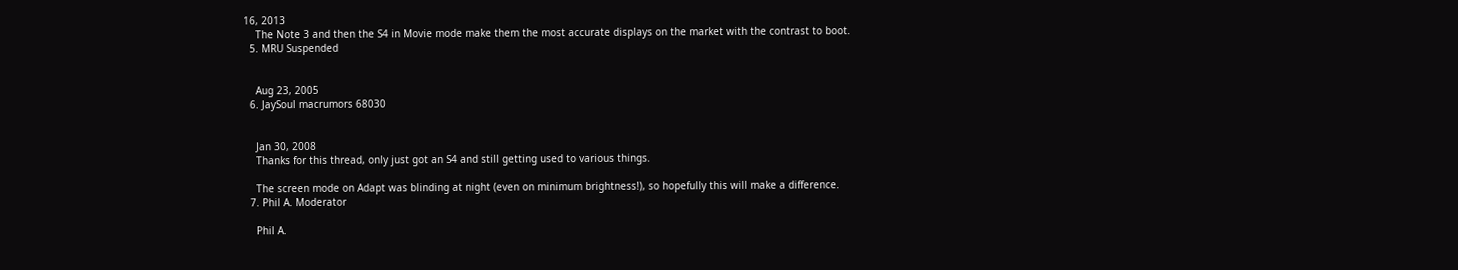16, 2013
    The Note 3 and then the S4 in Movie mode make them the most accurate displays on the market with the contrast to boot.
  5. MRU Suspended


    Aug 23, 2005
  6. JaySoul macrumors 68030


    Jan 30, 2008
    Thanks for this thread, only just got an S4 and still getting used to various things.

    The screen mode on Adapt was blinding at night (even on minimum brightness!), so hopefully this will make a difference.
  7. Phil A. Moderator

    Phil A.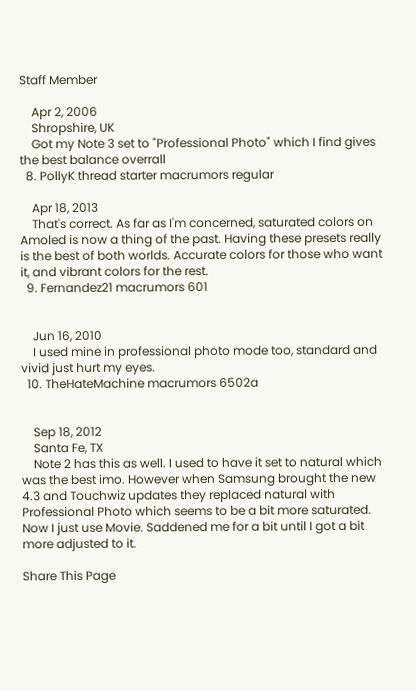Staff Member

    Apr 2, 2006
    Shropshire, UK
    Got my Note 3 set to "Professional Photo" which I find gives the best balance overrall
  8. PollyK thread starter macrumors regular

    Apr 18, 2013
    That's correct. As far as I'm concerned, saturated colors on Amoled is now a thing of the past. Having these presets really is the best of both worlds. Accurate colors for those who want it, and vibrant colors for the rest.
  9. Fernandez21 macrumors 601


    Jun 16, 2010
    I used mine in professional photo mode too, standard and vivid just hurt my eyes.
  10. TheHateMachine macrumors 6502a


    Sep 18, 2012
    Santa Fe, TX
    Note 2 has this as well. I used to have it set to natural which was the best imo. However when Samsung brought the new 4.3 and Touchwiz updates they replaced natural with Professional Photo which seems to be a bit more saturated. Now I just use Movie. Saddened me for a bit until I got a bit more adjusted to it.

Share This Page